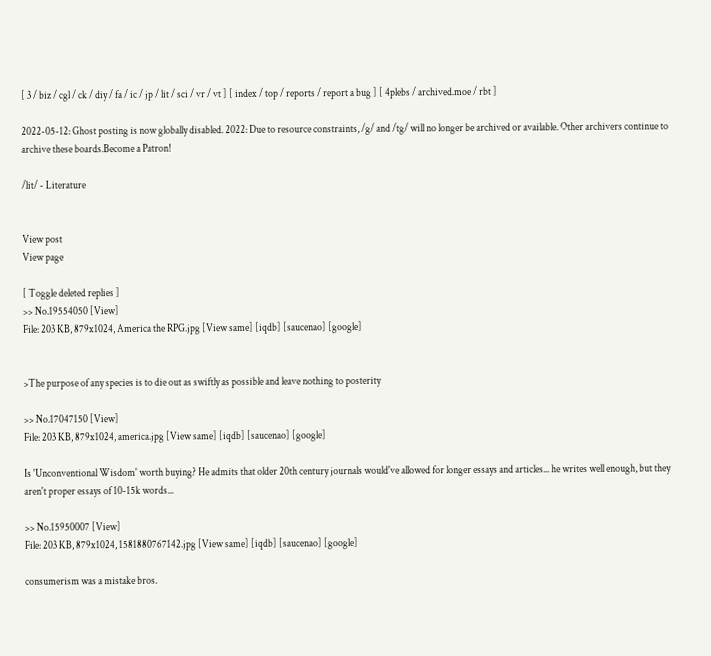[ 3 / biz / cgl / ck / diy / fa / ic / jp / lit / sci / vr / vt ] [ index / top / reports / report a bug ] [ 4plebs / archived.moe / rbt ]

2022-05-12: Ghost posting is now globally disabled. 2022: Due to resource constraints, /g/ and /tg/ will no longer be archived or available. Other archivers continue to archive these boards.Become a Patron!

/lit/ - Literature


View post
View page

[ Toggle deleted replies ]
>> No.19554050 [View]
File: 203 KB, 879x1024, America the RPG.jpg [View same] [iqdb] [saucenao] [google]


>The purpose of any species is to die out as swiftly as possible and leave nothing to posterity

>> No.17047150 [View]
File: 203 KB, 879x1024, america.jpg [View same] [iqdb] [saucenao] [google]

Is 'Unconventional Wisdom' worth buying? He admits that older 20th century journals would've allowed for longer essays and articles... he writes well enough, but they aren't proper essays of 10-15k words...

>> No.15950007 [View]
File: 203 KB, 879x1024, 1581880767142.jpg [View same] [iqdb] [saucenao] [google]

consumerism was a mistake bros.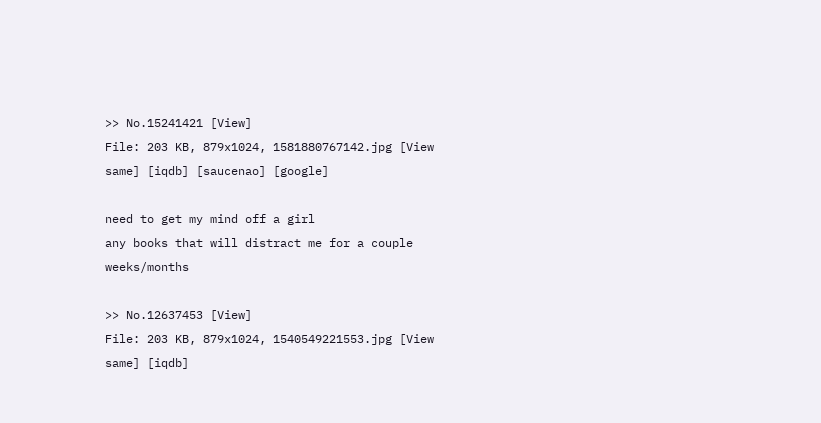>> No.15241421 [View]
File: 203 KB, 879x1024, 1581880767142.jpg [View same] [iqdb] [saucenao] [google]

need to get my mind off a girl
any books that will distract me for a couple weeks/months

>> No.12637453 [View]
File: 203 KB, 879x1024, 1540549221553.jpg [View same] [iqdb]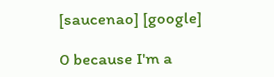[saucenao] [google]

0 because I'm a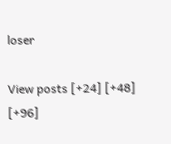loser

View posts [+24] [+48] [+96]